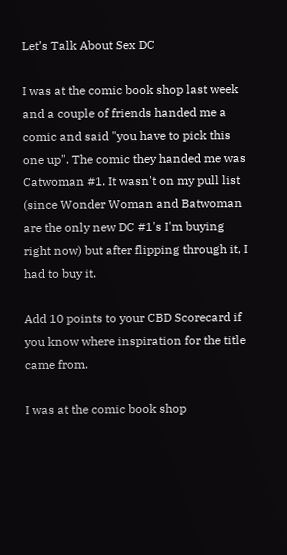Let’s Talk About Sex DC

I was at the comic book shop last week and a couple of friends handed me a comic and said "you have to pick this one up". The comic they handed me was Catwoman #1. It wasn't on my pull list (since Wonder Woman and Batwoman are the only new DC #1's I'm buying right now) but after flipping through it, I had to buy it.

Add 10 points to your CBD Scorecard if you know where inspiration for the title came from.

I was at the comic book shop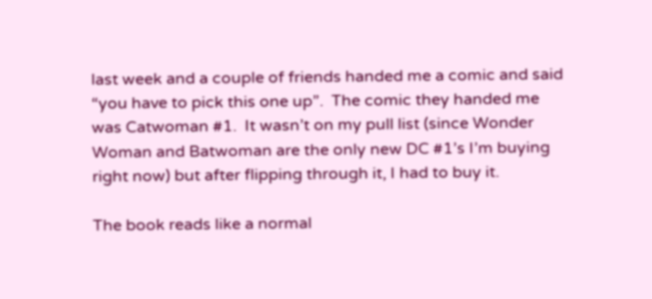last week and a couple of friends handed me a comic and said “you have to pick this one up”.  The comic they handed me was Catwoman #1.  It wasn’t on my pull list (since Wonder Woman and Batwoman are the only new DC #1’s I’m buying right now) but after flipping through it, I had to buy it.

The book reads like a normal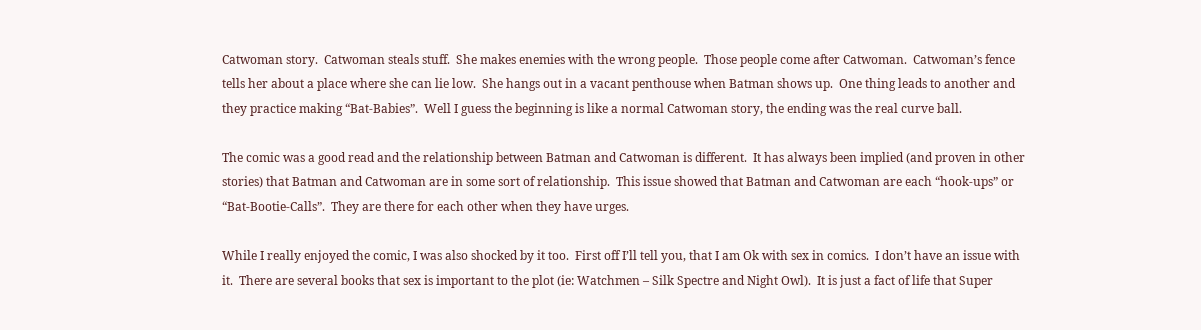Catwoman story.  Catwoman steals stuff.  She makes enemies with the wrong people.  Those people come after Catwoman.  Catwoman’s fence tells her about a place where she can lie low.  She hangs out in a vacant penthouse when Batman shows up.  One thing leads to another and they practice making “Bat-Babies”.  Well I guess the beginning is like a normal Catwoman story, the ending was the real curve ball.

The comic was a good read and the relationship between Batman and Catwoman is different.  It has always been implied (and proven in other stories) that Batman and Catwoman are in some sort of relationship.  This issue showed that Batman and Catwoman are each “hook-ups” or “Bat-Bootie-Calls”.  They are there for each other when they have urges.

While I really enjoyed the comic, I was also shocked by it too.  First off I’ll tell you, that I am Ok with sex in comics.  I don’t have an issue with it.  There are several books that sex is important to the plot (ie: Watchmen – Silk Spectre and Night Owl).  It is just a fact of life that Super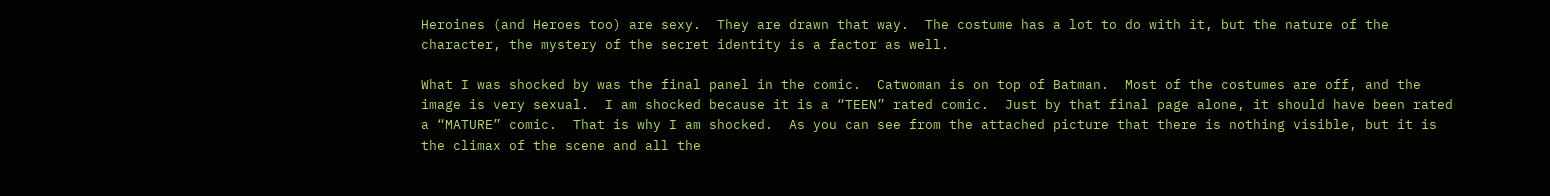Heroines (and Heroes too) are sexy.  They are drawn that way.  The costume has a lot to do with it, but the nature of the character, the mystery of the secret identity is a factor as well.

What I was shocked by was the final panel in the comic.  Catwoman is on top of Batman.  Most of the costumes are off, and the image is very sexual.  I am shocked because it is a “TEEN” rated comic.  Just by that final page alone, it should have been rated a “MATURE” comic.  That is why I am shocked.  As you can see from the attached picture that there is nothing visible, but it is the climax of the scene and all the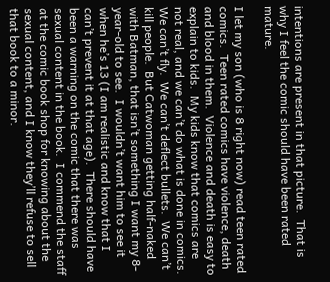intentions are present in that picture.  That is why I feel the comic should have been rated mature.

I let my son (who is 8 right now) read teen rated comics.  Teen rated comics have violence, death and blood in them.  Violence and death is easy to explain to kids.  My kids know that comics are not real, and we can’t do what is done in comics.  We can’t fly.  We can’t deflect bullets.  We can’t kill people.  But Catwoman getting half-naked with Batman, that isn’t something I want my 8-year-old to see.  I wouldn’t want him to see it when he’s 13 (I am realistic and know that I can’t prevent it at that age).  There should have been a warning on the comic that there was sexual content in the book.  I commend the staff at the comic book shop for knowing about the sexual content, and I know they’ll refuse to sell that book to a minor.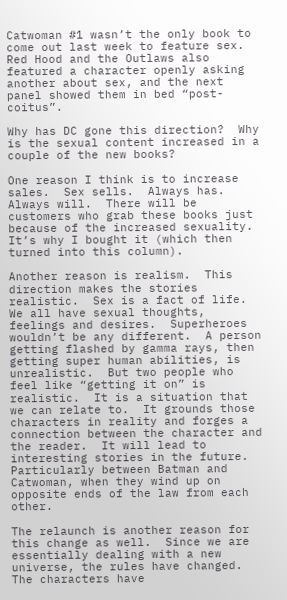Catwoman #1 wasn’t the only book to come out last week to feature sex.  Red Hood and the Outlaws also featured a character openly asking another about sex, and the next panel showed them in bed “post-coitus”.

Why has DC gone this direction?  Why is the sexual content increased in a couple of the new books?

One reason I think is to increase sales.  Sex sells.  Always has.  Always will.  There will be customers who grab these books just because of the increased sexuality.  It’s why I bought it (which then turned into this column).

Another reason is realism.  This direction makes the stories realistic.  Sex is a fact of life.  We all have sexual thoughts, feelings and desires.  Superheroes wouldn’t be any different.  A person getting flashed by gamma rays, then getting super human abilities, is unrealistic.  But two people who feel like “getting it on” is realistic.  It is a situation that we can relate to.  It grounds those characters in reality and forges a connection between the character and the reader.  It will lead to interesting stories in the future.  Particularly between Batman and Catwoman, when they wind up on opposite ends of the law from each other.

The relaunch is another reason for this change as well.  Since we are essentially dealing with a new universe, the rules have changed.  The characters have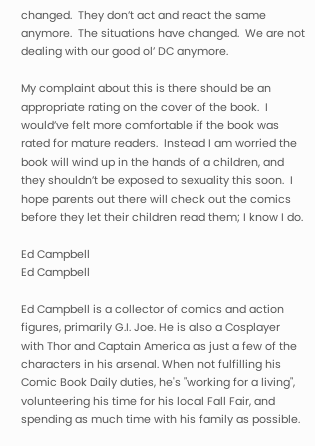changed.  They don’t act and react the same anymore.  The situations have changed.  We are not dealing with our good ol’ DC anymore.

My complaint about this is there should be an appropriate rating on the cover of the book.  I would’ve felt more comfortable if the book was rated for mature readers.  Instead I am worried the book will wind up in the hands of a children, and they shouldn’t be exposed to sexuality this soon.  I hope parents out there will check out the comics before they let their children read them; I know I do.

Ed Campbell
Ed Campbell

Ed Campbell is a collector of comics and action figures, primarily G.I. Joe. He is also a Cosplayer with Thor and Captain America as just a few of the characters in his arsenal. When not fulfilling his Comic Book Daily duties, he's "working for a living", volunteering his time for his local Fall Fair, and spending as much time with his family as possible.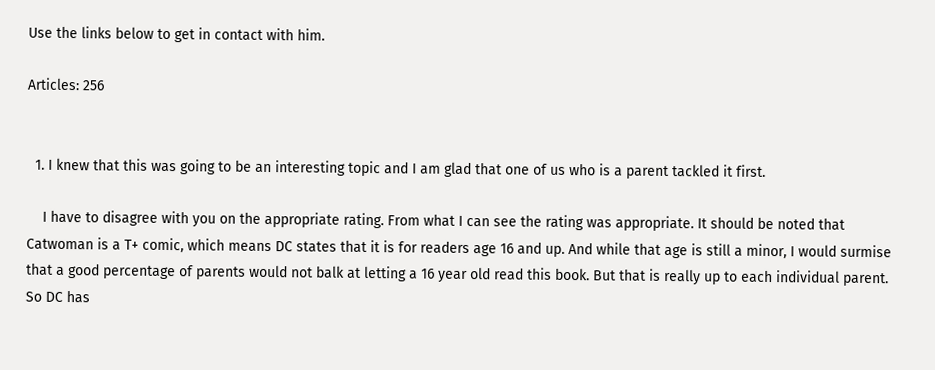Use the links below to get in contact with him.

Articles: 256


  1. I knew that this was going to be an interesting topic and I am glad that one of us who is a parent tackled it first.

    I have to disagree with you on the appropriate rating. From what I can see the rating was appropriate. It should be noted that Catwoman is a T+ comic, which means DC states that it is for readers age 16 and up. And while that age is still a minor, I would surmise that a good percentage of parents would not balk at letting a 16 year old read this book. But that is really up to each individual parent. So DC has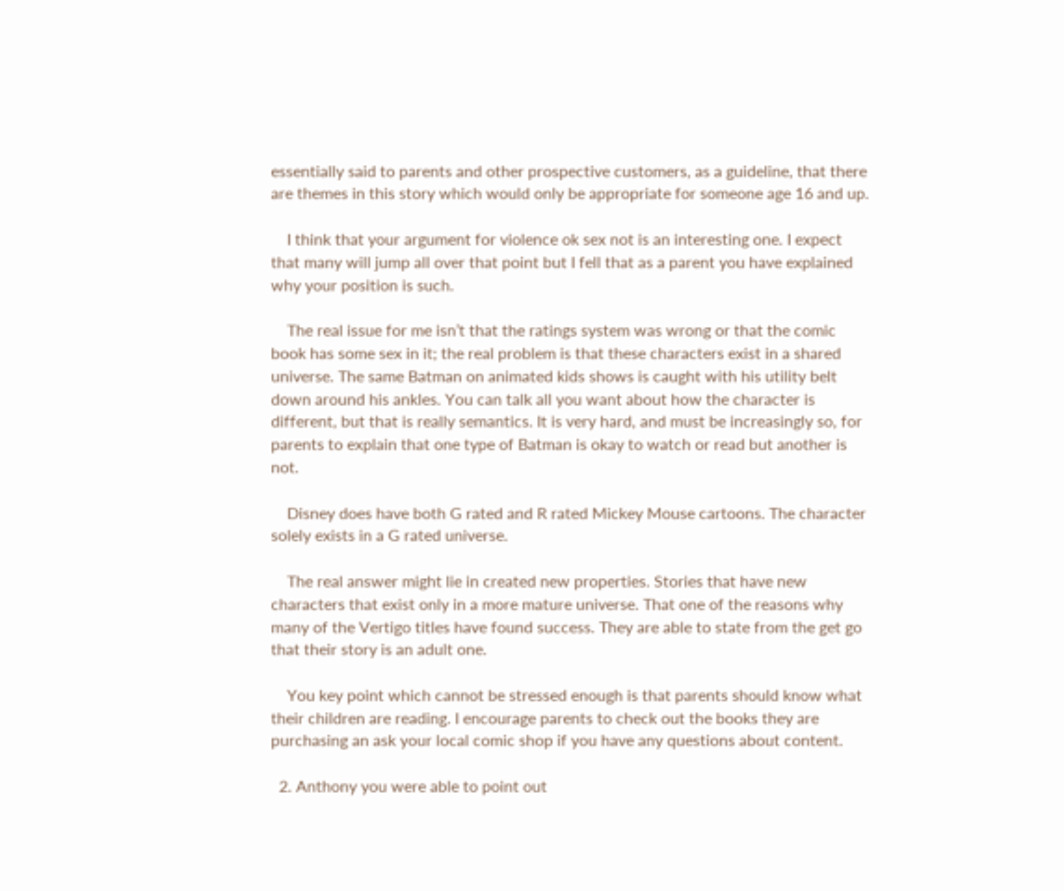essentially said to parents and other prospective customers, as a guideline, that there are themes in this story which would only be appropriate for someone age 16 and up.

    I think that your argument for violence ok sex not is an interesting one. I expect that many will jump all over that point but I fell that as a parent you have explained why your position is such.

    The real issue for me isn’t that the ratings system was wrong or that the comic book has some sex in it; the real problem is that these characters exist in a shared universe. The same Batman on animated kids shows is caught with his utility belt down around his ankles. You can talk all you want about how the character is different, but that is really semantics. It is very hard, and must be increasingly so, for parents to explain that one type of Batman is okay to watch or read but another is not.

    Disney does have both G rated and R rated Mickey Mouse cartoons. The character solely exists in a G rated universe.

    The real answer might lie in created new properties. Stories that have new characters that exist only in a more mature universe. That one of the reasons why many of the Vertigo titles have found success. They are able to state from the get go that their story is an adult one.

    You key point which cannot be stressed enough is that parents should know what their children are reading. I encourage parents to check out the books they are purchasing an ask your local comic shop if you have any questions about content.

  2. Anthony you were able to point out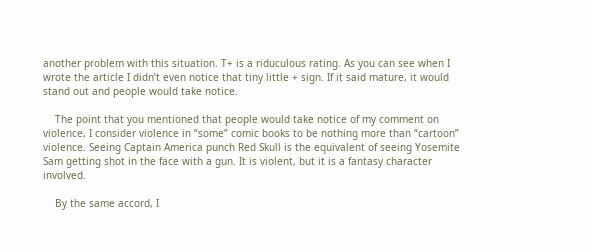another problem with this situation. T+ is a riduculous rating. As you can see when I wrote the article I didn’t even notice that tiny little + sign. If it said mature, it would stand out and people would take notice.

    The point that you mentioned that people would take notice of my comment on violence, I consider violence in “some” comic books to be nothing more than “cartoon” violence. Seeing Captain America punch Red Skull is the equivalent of seeing Yosemite Sam getting shot in the face with a gun. It is violent, but it is a fantasy character involved.

    By the same accord, I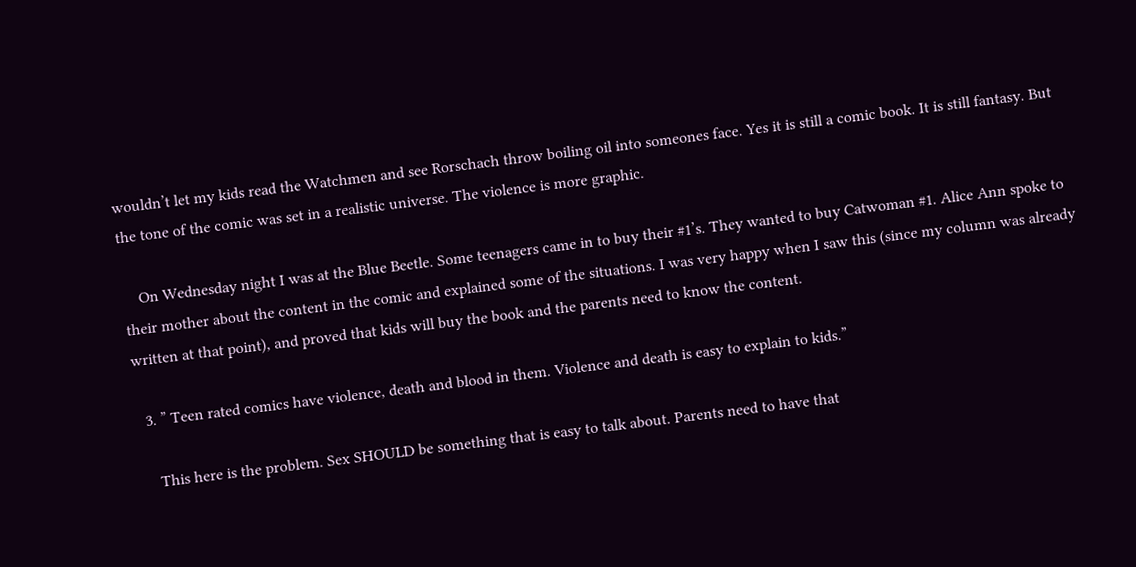wouldn’t let my kids read the Watchmen and see Rorschach throw boiling oil into someones face. Yes it is still a comic book. It is still fantasy. But the tone of the comic was set in a realistic universe. The violence is more graphic.

    On Wednesday night I was at the Blue Beetle. Some teenagers came in to buy their #1’s. They wanted to buy Catwoman #1. Alice Ann spoke to their mother about the content in the comic and explained some of the situations. I was very happy when I saw this (since my column was already written at that point), and proved that kids will buy the book and the parents need to know the content.

  3. ” Teen rated comics have violence, death and blood in them. Violence and death is easy to explain to kids.”

    This here is the problem. Sex SHOULD be something that is easy to talk about. Parents need to have that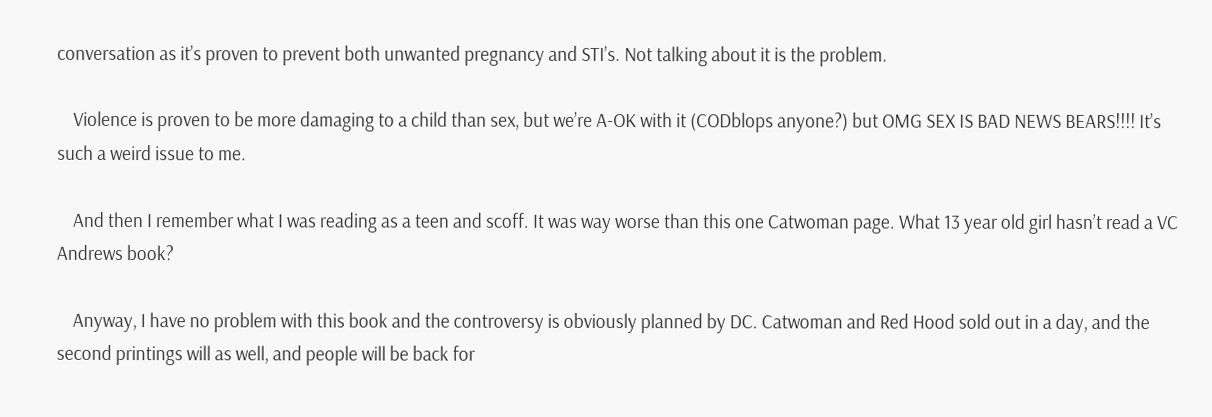conversation as it’s proven to prevent both unwanted pregnancy and STI’s. Not talking about it is the problem.

    Violence is proven to be more damaging to a child than sex, but we’re A-OK with it (CODblops anyone?) but OMG SEX IS BAD NEWS BEARS!!!! It’s such a weird issue to me.

    And then I remember what I was reading as a teen and scoff. It was way worse than this one Catwoman page. What 13 year old girl hasn’t read a VC Andrews book?

    Anyway, I have no problem with this book and the controversy is obviously planned by DC. Catwoman and Red Hood sold out in a day, and the second printings will as well, and people will be back for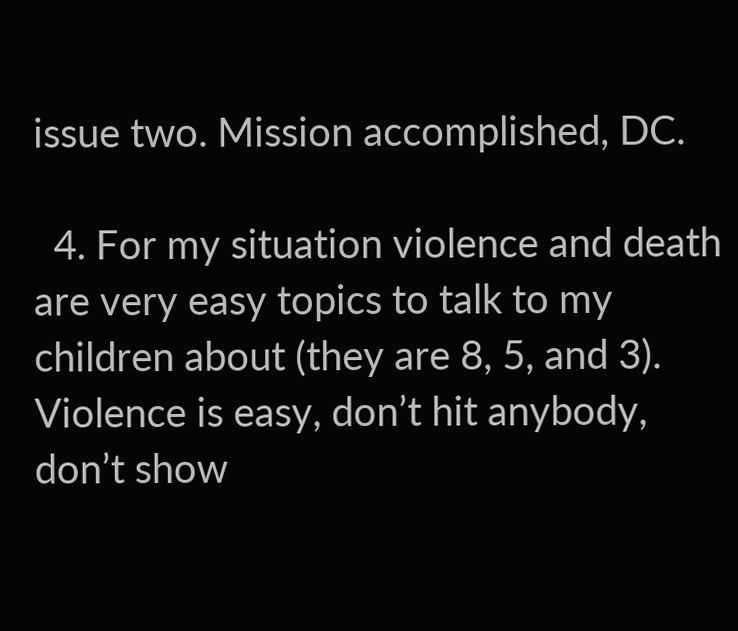issue two. Mission accomplished, DC.

  4. For my situation violence and death are very easy topics to talk to my children about (they are 8, 5, and 3). Violence is easy, don’t hit anybody, don’t show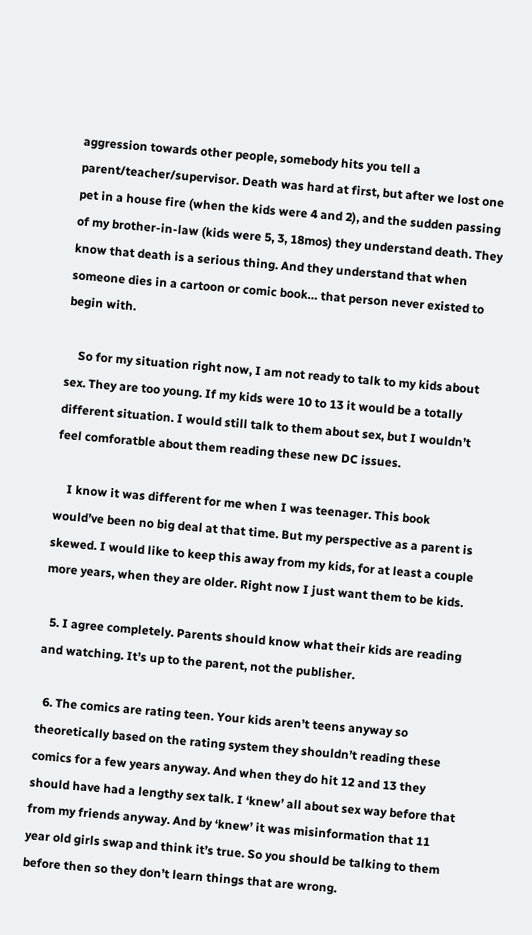aggression towards other people, somebody hits you tell a parent/teacher/supervisor. Death was hard at first, but after we lost one pet in a house fire (when the kids were 4 and 2), and the sudden passing of my brother-in-law (kids were 5, 3, 18mos) they understand death. They know that death is a serious thing. And they understand that when someone dies in a cartoon or comic book… that person never existed to begin with.

    So for my situation right now, I am not ready to talk to my kids about sex. They are too young. If my kids were 10 to 13 it would be a totally different situation. I would still talk to them about sex, but I wouldn’t feel comforatble about them reading these new DC issues.

    I know it was different for me when I was teenager. This book would’ve been no big deal at that time. But my perspective as a parent is skewed. I would like to keep this away from my kids, for at least a couple more years, when they are older. Right now I just want them to be kids.

  5. I agree completely. Parents should know what their kids are reading and watching. It’s up to the parent, not the publisher.

  6. The comics are rating teen. Your kids aren’t teens anyway so theoretically based on the rating system they shouldn’t reading these comics for a few years anyway. And when they do hit 12 and 13 they should have had a lengthy sex talk. I ‘knew’ all about sex way before that from my friends anyway. And by ‘knew’ it was misinformation that 11 year old girls swap and think it’s true. So you should be talking to them before then so they don’t learn things that are wrong.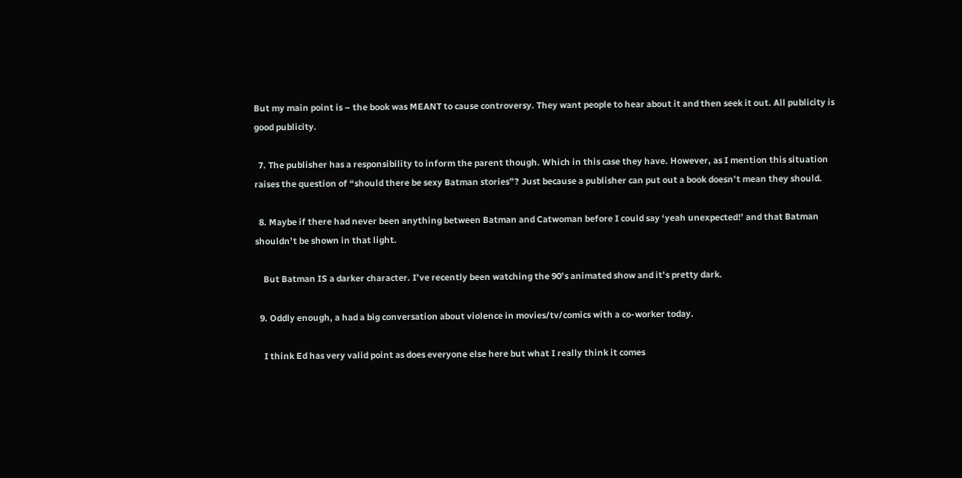But my main point is – the book was MEANT to cause controversy. They want people to hear about it and then seek it out. All publicity is good publicity.

  7. The publisher has a responsibility to inform the parent though. Which in this case they have. However, as I mention this situation raises the question of “should there be sexy Batman stories”? Just because a publisher can put out a book doesn’t mean they should.

  8. Maybe if there had never been anything between Batman and Catwoman before I could say ‘yeah unexpected!’ and that Batman shouldn’t be shown in that light.

    But Batman IS a darker character. I’ve recently been watching the 90’s animated show and it’s pretty dark.

  9. Oddly enough, a had a big conversation about violence in movies/tv/comics with a co-worker today.

    I think Ed has very valid point as does everyone else here but what I really think it comes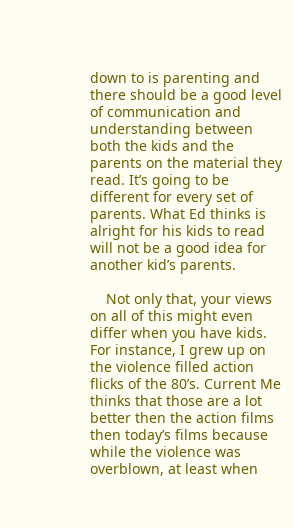down to is parenting and there should be a good level of communication and understanding between both the kids and the parents on the material they read. It’s going to be different for every set of parents. What Ed thinks is alright for his kids to read will not be a good idea for another kid’s parents.

    Not only that, your views on all of this might even differ when you have kids. For instance, I grew up on the violence filled action flicks of the 80’s. Current Me thinks that those are a lot better then the action films then today’s films because while the violence was overblown, at least when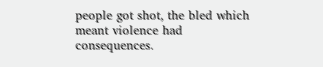people got shot, the bled which meant violence had consequences.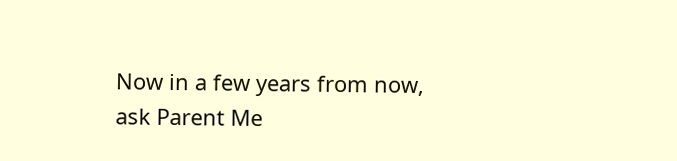Now in a few years from now, ask Parent Me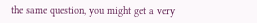the same question, you might get a very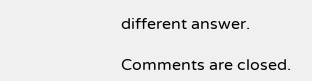different answer.

Comments are closed.